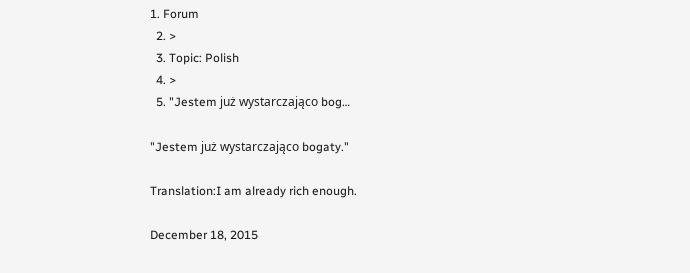1. Forum
  2. >
  3. Topic: Polish
  4. >
  5. "Jestem już wystarczająco bog…

"Jestem już wystarczająco bogaty."

Translation:I am already rich enough.

December 18, 2015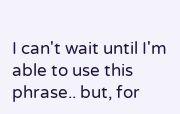I can't wait until I'm able to use this phrase.. but, for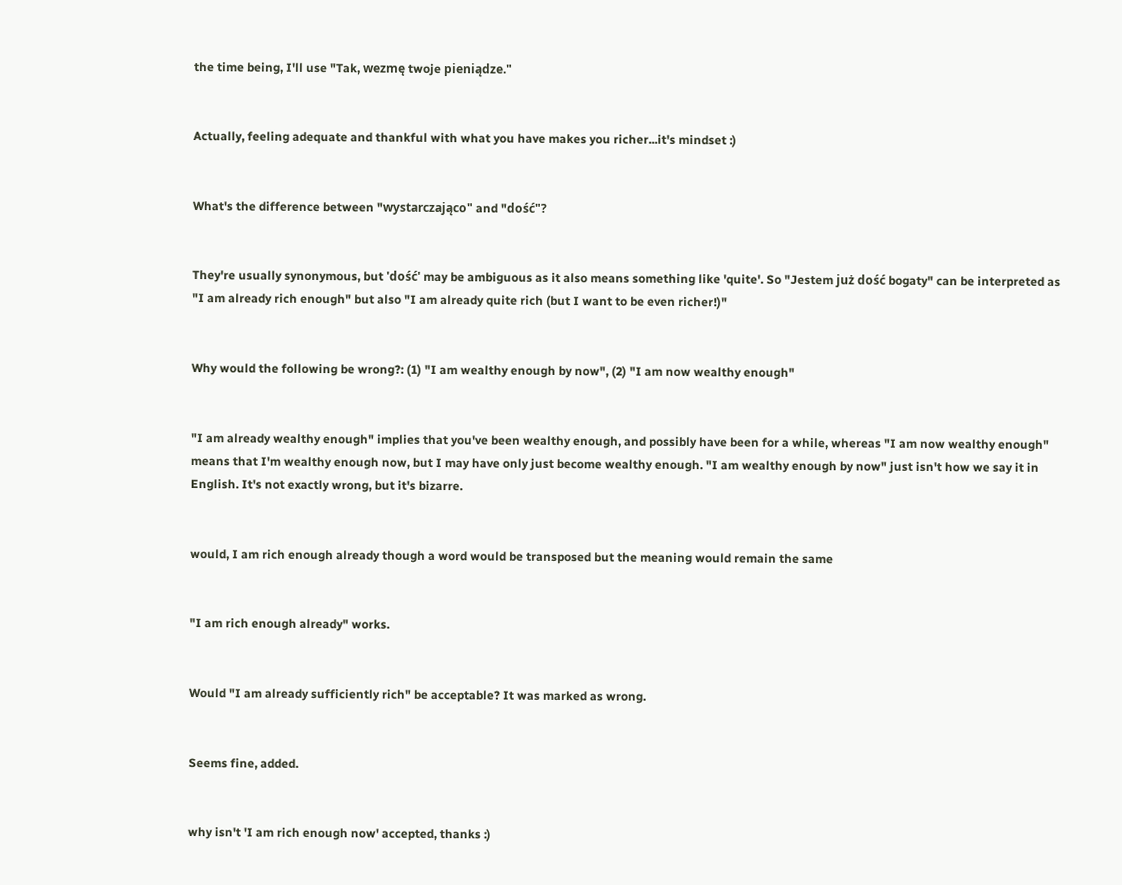the time being, I'll use "Tak, wezmę twoje pieniądze."


Actually, feeling adequate and thankful with what you have makes you richer...it's mindset :)


What's the difference between "wystarczająco" and "dość"?


They're usually synonymous, but 'dość' may be ambiguous as it also means something like 'quite'. So "Jestem już dość bogaty" can be interpreted as "I am already rich enough" but also "I am already quite rich (but I want to be even richer!)"


Why would the following be wrong?: (1) "I am wealthy enough by now", (2) "I am now wealthy enough"


"I am already wealthy enough" implies that you've been wealthy enough, and possibly have been for a while, whereas "I am now wealthy enough" means that I'm wealthy enough now, but I may have only just become wealthy enough. "I am wealthy enough by now" just isn't how we say it in English. It's not exactly wrong, but it's bizarre.


would, I am rich enough already though a word would be transposed but the meaning would remain the same


"I am rich enough already" works.


Would "I am already sufficiently rich" be acceptable? It was marked as wrong.


Seems fine, added.


why isn't 'I am rich enough now' accepted, thanks :)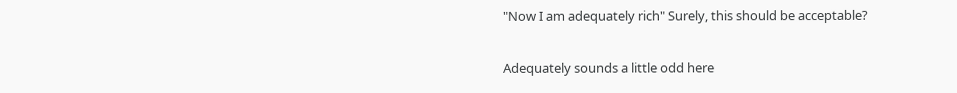"Now I am adequately rich" Surely, this should be acceptable?


Adequately sounds a little odd here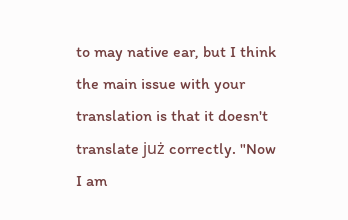to may native ear, but I think the main issue with your translation is that it doesn't translate już correctly. "Now I am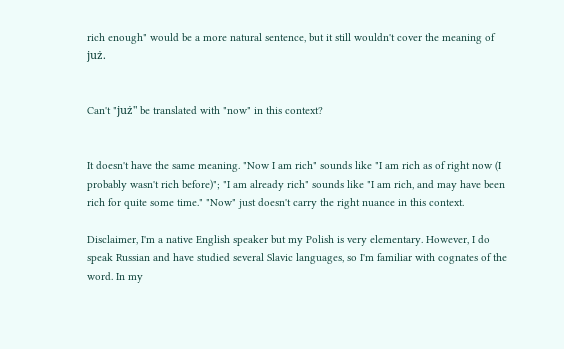rich enough" would be a more natural sentence, but it still wouldn't cover the meaning of już.


Can't "już" be translated with "now" in this context?


It doesn't have the same meaning. "Now I am rich" sounds like "I am rich as of right now (I probably wasn't rich before)"; "I am already rich" sounds like "I am rich, and may have been rich for quite some time." "Now" just doesn't carry the right nuance in this context.

Disclaimer, I'm a native English speaker but my Polish is very elementary. However, I do speak Russian and have studied several Slavic languages, so I'm familiar with cognates of the word. In my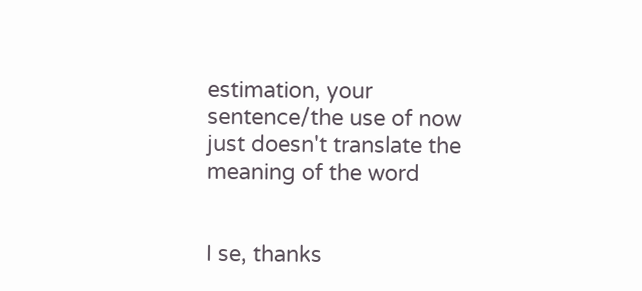estimation, your sentence/the use of now just doesn't translate the meaning of the word


I se, thanks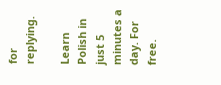for replying.

Learn Polish in just 5 minutes a day. For free.